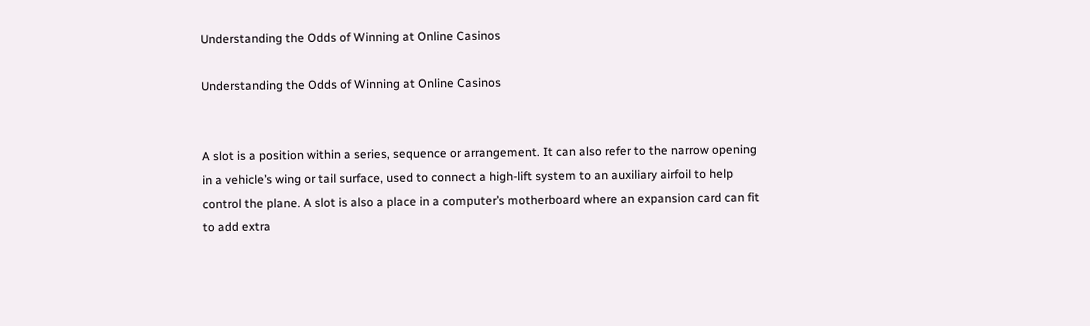Understanding the Odds of Winning at Online Casinos

Understanding the Odds of Winning at Online Casinos


A slot is a position within a series, sequence or arrangement. It can also refer to the narrow opening in a vehicle’s wing or tail surface, used to connect a high-lift system to an auxiliary airfoil to help control the plane. A slot is also a place in a computer’s motherboard where an expansion card can fit to add extra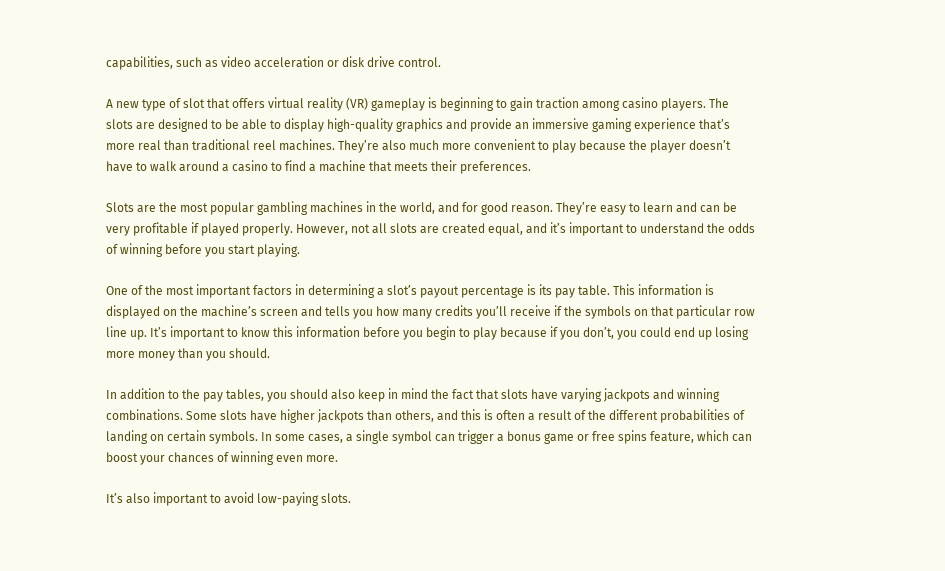capabilities, such as video acceleration or disk drive control.

A new type of slot that offers virtual reality (VR) gameplay is beginning to gain traction among casino players. The slots are designed to be able to display high-quality graphics and provide an immersive gaming experience that’s more real than traditional reel machines. They’re also much more convenient to play because the player doesn’t have to walk around a casino to find a machine that meets their preferences.

Slots are the most popular gambling machines in the world, and for good reason. They’re easy to learn and can be very profitable if played properly. However, not all slots are created equal, and it’s important to understand the odds of winning before you start playing.

One of the most important factors in determining a slot’s payout percentage is its pay table. This information is displayed on the machine’s screen and tells you how many credits you’ll receive if the symbols on that particular row line up. It’s important to know this information before you begin to play because if you don’t, you could end up losing more money than you should.

In addition to the pay tables, you should also keep in mind the fact that slots have varying jackpots and winning combinations. Some slots have higher jackpots than others, and this is often a result of the different probabilities of landing on certain symbols. In some cases, a single symbol can trigger a bonus game or free spins feature, which can boost your chances of winning even more.

It’s also important to avoid low-paying slots.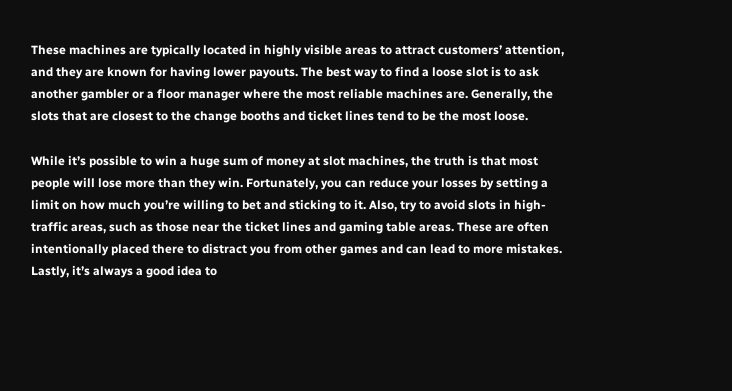These machines are typically located in highly visible areas to attract customers’ attention, and they are known for having lower payouts. The best way to find a loose slot is to ask another gambler or a floor manager where the most reliable machines are. Generally, the slots that are closest to the change booths and ticket lines tend to be the most loose.

While it’s possible to win a huge sum of money at slot machines, the truth is that most people will lose more than they win. Fortunately, you can reduce your losses by setting a limit on how much you’re willing to bet and sticking to it. Also, try to avoid slots in high-traffic areas, such as those near the ticket lines and gaming table areas. These are often intentionally placed there to distract you from other games and can lead to more mistakes. Lastly, it’s always a good idea to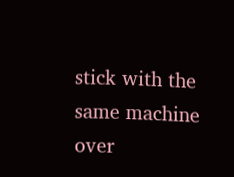stick with the same machine over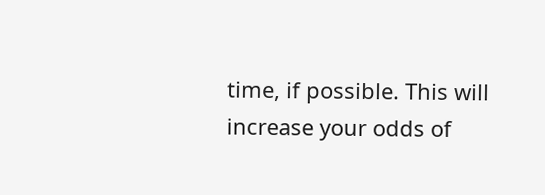time, if possible. This will increase your odds of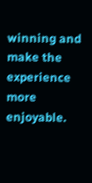winning and make the experience more enjoyable.